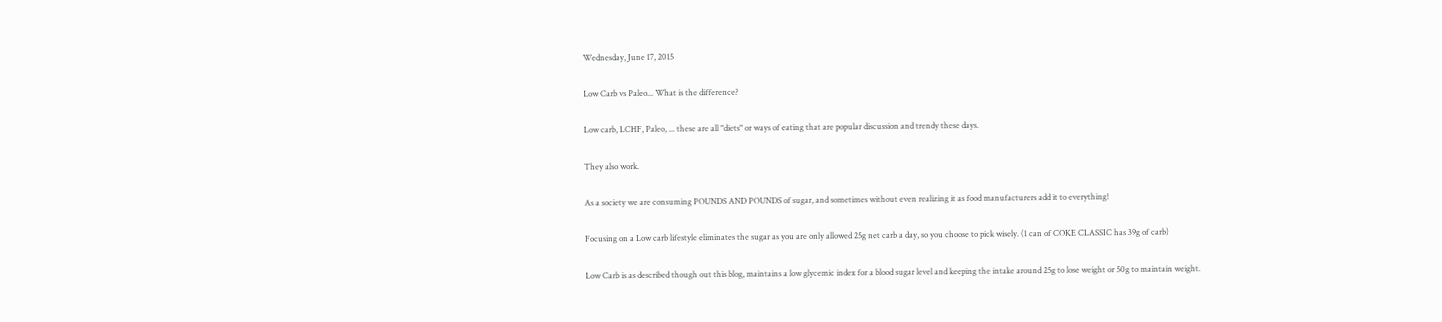Wednesday, June 17, 2015

Low Carb vs Paleo... What is the difference?

Low carb, LCHF, Paleo, ... these are all "diets" or ways of eating that are popular discussion and trendy these days.

They also work.

As a society we are consuming POUNDS AND POUNDS of sugar, and sometimes without even realizing it as food manufacturers add it to everything!

Focusing on a Low carb lifestyle eliminates the sugar as you are only allowed 25g net carb a day, so you choose to pick wisely. (1 can of COKE CLASSIC has 39g of carb)

Low Carb is as described though out this blog, maintains a low glycemic index for a blood sugar level and keeping the intake around 25g to lose weight or 50g to maintain weight.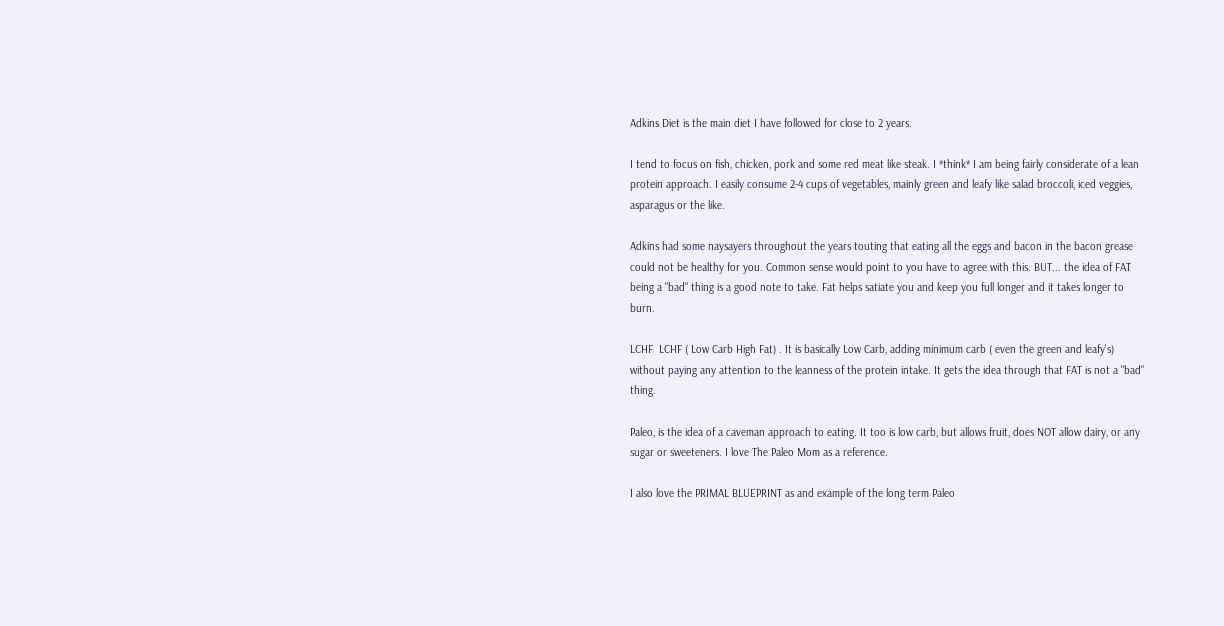Adkins Diet is the main diet I have followed for close to 2 years.

I tend to focus on fish, chicken, pork and some red meat like steak. I *think* I am being fairly considerate of a lean protein approach. I easily consume 2-4 cups of vegetables, mainly green and leafy like salad broccoli, iced veggies, asparagus or the like.

Adkins had some naysayers throughout the years touting that eating all the eggs and bacon in the bacon grease could not be healthy for you. Common sense would point to you have to agree with this. BUT... the idea of FAT being a "bad" thing is a good note to take. Fat helps satiate you and keep you full longer and it takes longer to burn.

LCHF  LCHF ( Low Carb High Fat) . It is basically Low Carb, adding minimum carb ( even the green and leafy's) without paying any attention to the leanness of the protein intake. It gets the idea through that FAT is not a "bad" thing.

Paleo, is the idea of a caveman approach to eating. It too is low carb, but allows fruit, does NOT allow dairy, or any sugar or sweeteners. I love The Paleo Mom as a reference.

I also love the PRIMAL BLUEPRINT as and example of the long term Paleo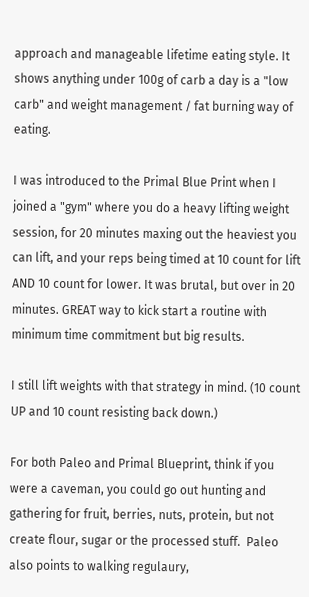approach and manageable lifetime eating style. It shows anything under 100g of carb a day is a "low carb" and weight management / fat burning way of eating.

I was introduced to the Primal Blue Print when I joined a "gym" where you do a heavy lifting weight session, for 20 minutes maxing out the heaviest you can lift, and your reps being timed at 10 count for lift AND 10 count for lower. It was brutal, but over in 20 minutes. GREAT way to kick start a routine with minimum time commitment but big results.

I still lift weights with that strategy in mind. (10 count UP and 10 count resisting back down.)

For both Paleo and Primal Blueprint, think if you were a caveman, you could go out hunting and gathering for fruit, berries, nuts, protein, but not create flour, sugar or the processed stuff.  Paleo also points to walking regulaury,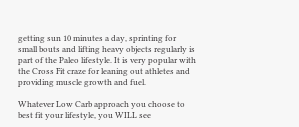getting sun 10 minutes a day, sprinting for small bouts and lifting heavy objects regularly is part of the Paleo lifestyle. It is very popular with the Cross Fit craze for leaning out athletes and providing muscle growth and fuel.

Whatever Low Carb approach you choose to best fit your lifestyle, you WILL see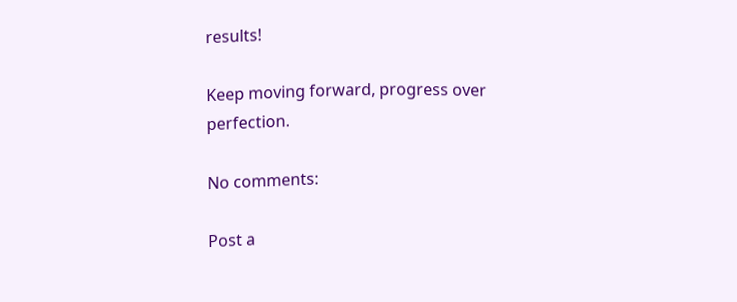results!

Keep moving forward, progress over perfection.

No comments:

Post a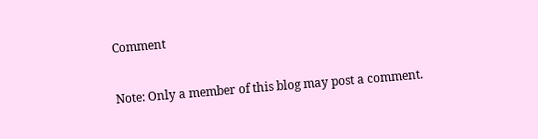Comment

Note: Only a member of this blog may post a comment.